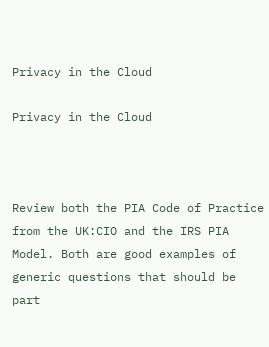Privacy in the Cloud

Privacy in the Cloud



Review both the PIA Code of Practice from the UK:CIO and the IRS PIA Model. Both are good examples of generic questions that should be part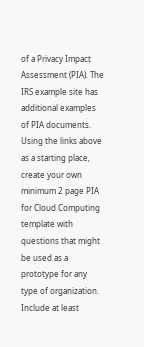of a Privacy Impact Assessment (PIA). The IRS example site has additional examples of PIA documents. Using the links above as a starting place, create your own minimum 2 page PIA for Cloud Computing template with questions that might be used as a prototype for any type of organization. Include at least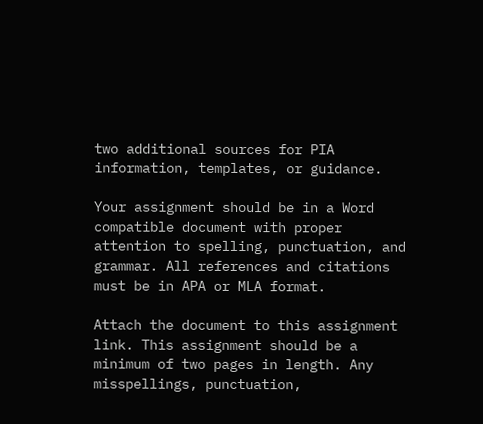two additional sources for PIA information, templates, or guidance.

Your assignment should be in a Word compatible document with proper attention to spelling, punctuation, and grammar. All references and citations must be in APA or MLA format.

Attach the document to this assignment link. This assignment should be a minimum of two pages in length. Any misspellings, punctuation,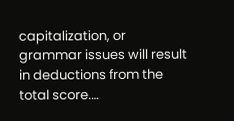capitalization, or grammar issues will result in deductions from the total score.…